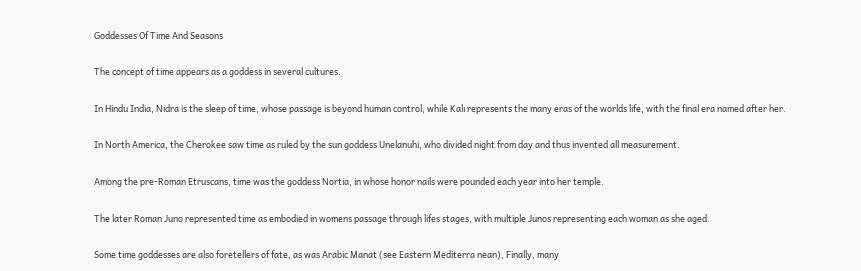Goddesses Of Time And Seasons

The concept of time appears as a goddess in several cultures.

In Hindu India, Nidra is the sleep of time, whose passage is beyond human control, while Kalı represents the many eras of the worlds life, with the final era named after her.

In North America, the Cherokee saw time as ruled by the sun goddess Unelanuhi, who divided night from day and thus invented all measurement.

Among the pre-Roman Etruscans, time was the goddess Nortia, in whose honor nails were pounded each year into her temple.

The later Roman Juno represented time as embodied in womens passage through lifes stages, with multiple Junos representing each woman as she aged.

Some time goddesses are also foretellers of fate, as was Arabic Manat (see Eastern Mediterra nean), Finally, many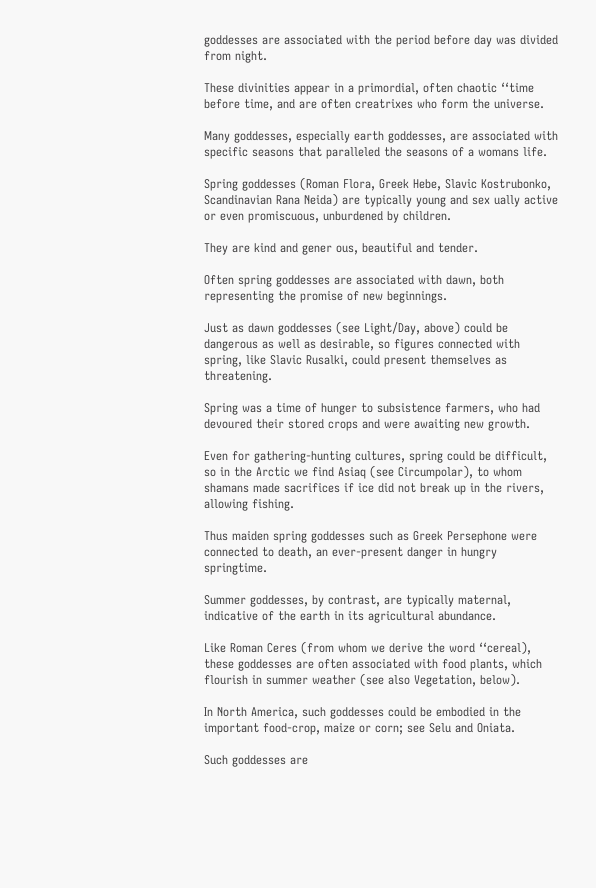goddesses are associated with the period before day was divided from night.

These divinities appear in a primordial, often chaotic ‘‘time before time, and are often creatrixes who form the universe.

Many goddesses, especially earth goddesses, are associated with specific seasons that paralleled the seasons of a womans life.

Spring goddesses (Roman Flora, Greek Hebe, Slavic Kostrubonko, Scandinavian Rana Neida) are typically young and sex ually active or even promiscuous, unburdened by children.

They are kind and gener ous, beautiful and tender.

Often spring goddesses are associated with dawn, both representing the promise of new beginnings.

Just as dawn goddesses (see Light/Day, above) could be dangerous as well as desirable, so figures connected with spring, like Slavic Rusalki, could present themselves as threatening.

Spring was a time of hunger to subsistence farmers, who had devoured their stored crops and were awaiting new growth.

Even for gathering-hunting cultures, spring could be difficult, so in the Arctic we find Asiaq (see Circumpolar), to whom shamans made sacrifices if ice did not break up in the rivers, allowing fishing.

Thus maiden spring goddesses such as Greek Persephone were connected to death, an ever-present danger in hungry springtime.

Summer goddesses, by contrast, are typically maternal, indicative of the earth in its agricultural abundance.

Like Roman Ceres (from whom we derive the word ‘‘cereal), these goddesses are often associated with food plants, which flourish in summer weather (see also Vegetation, below).

In North America, such goddesses could be embodied in the important food-crop, maize or corn; see Selu and Oniata.

Such goddesses are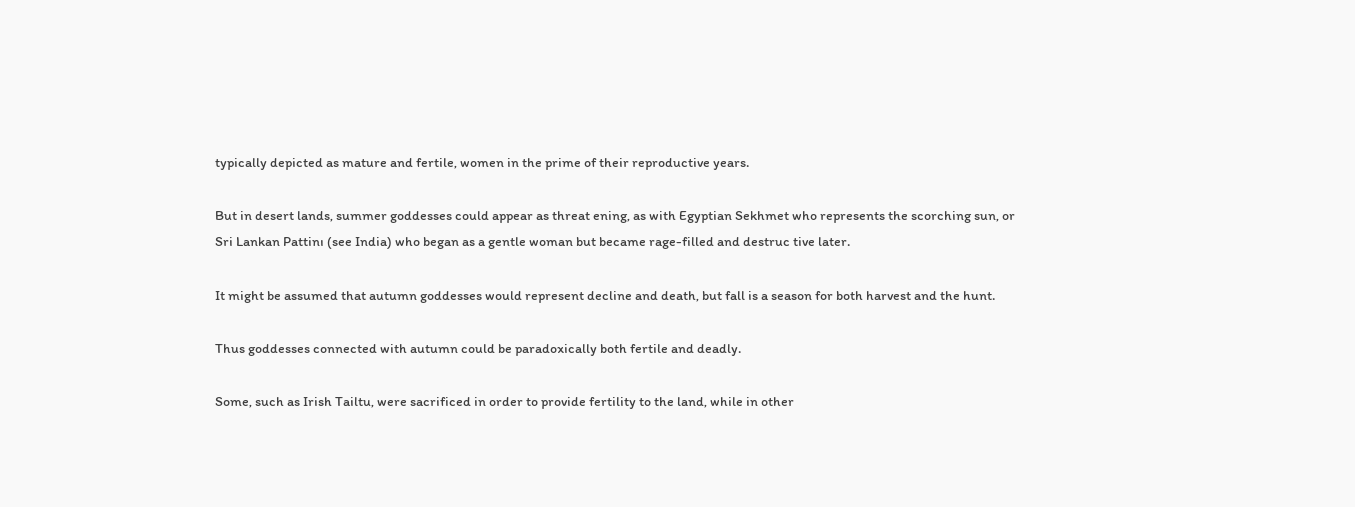typically depicted as mature and fertile, women in the prime of their reproductive years.

But in desert lands, summer goddesses could appear as threat ening, as with Egyptian Sekhmet who represents the scorching sun, or Sri Lankan Pattinı (see India) who began as a gentle woman but became rage-filled and destruc tive later.

It might be assumed that autumn goddesses would represent decline and death, but fall is a season for both harvest and the hunt.

Thus goddesses connected with autumn could be paradoxically both fertile and deadly.

Some, such as Irish Tailtu, were sacrificed in order to provide fertility to the land, while in other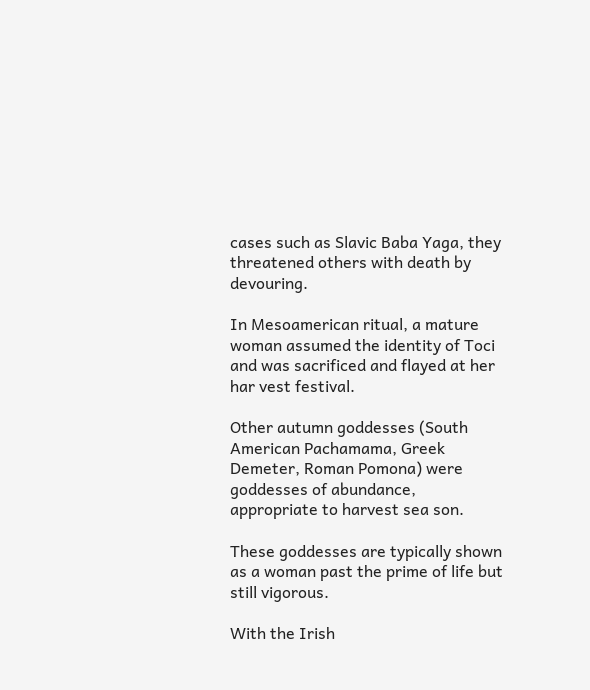cases such as Slavic Baba Yaga, they threatened others with death by devouring.

In Mesoamerican ritual, a mature woman assumed the identity of Toci and was sacrificed and flayed at her har vest festival.

Other autumn goddesses (South American Pachamama, Greek Demeter, Roman Pomona) were goddesses of abundance, appropriate to harvest sea son.

These goddesses are typically shown as a woman past the prime of life but still vigorous.

With the Irish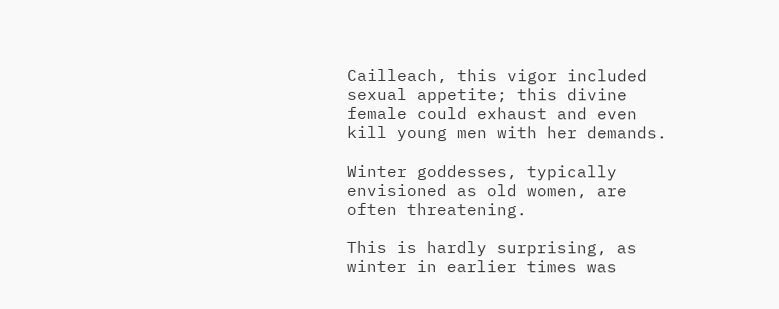Cailleach, this vigor included sexual appetite; this divine female could exhaust and even kill young men with her demands.

Winter goddesses, typically envisioned as old women, are often threatening.

This is hardly surprising, as winter in earlier times was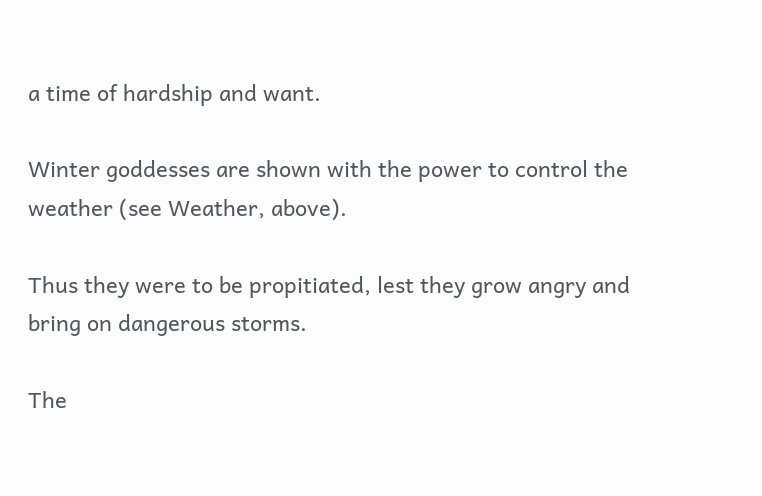a time of hardship and want.

Winter goddesses are shown with the power to control the weather (see Weather, above).

Thus they were to be propitiated, lest they grow angry and bring on dangerous storms.

The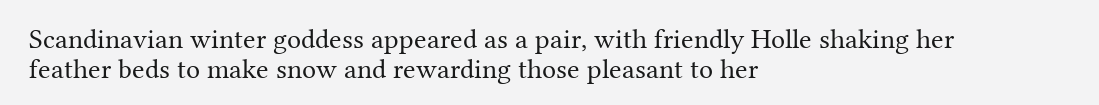Scandinavian winter goddess appeared as a pair, with friendly Holle shaking her feather beds to make snow and rewarding those pleasant to her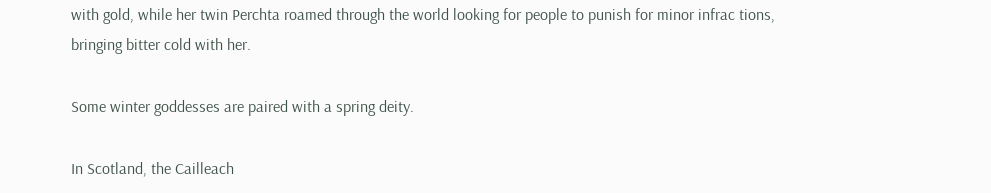with gold, while her twin Perchta roamed through the world looking for people to punish for minor infrac tions, bringing bitter cold with her.

Some winter goddesses are paired with a spring deity.

In Scotland, the Cailleach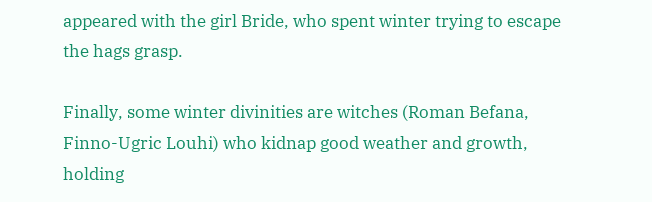appeared with the girl Bride, who spent winter trying to escape the hags grasp.

Finally, some winter divinities are witches (Roman Befana, Finno-Ugric Louhi) who kidnap good weather and growth, holding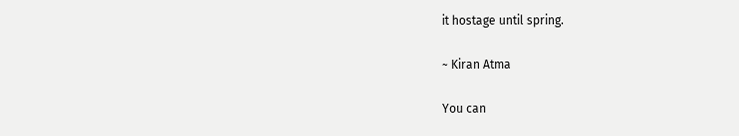it hostage until spring.

~ Kiran Atma

You can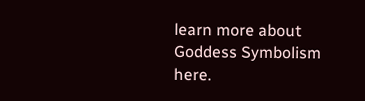learn more about Goddess Symbolism here.